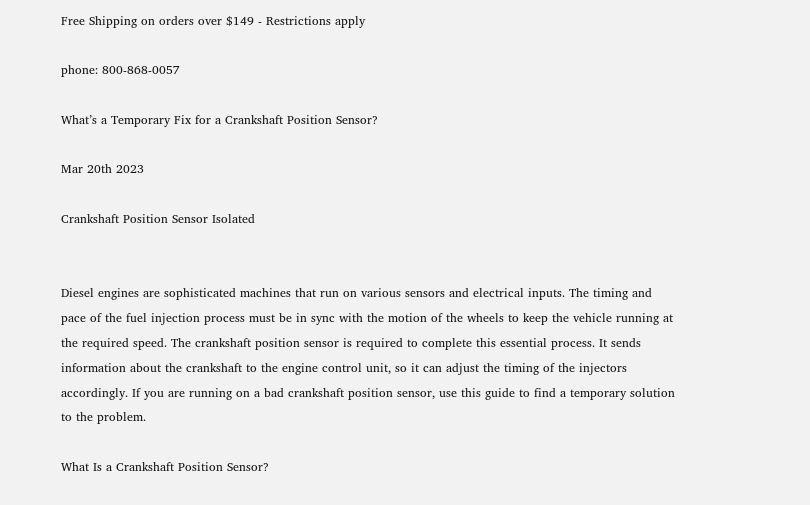Free Shipping on orders over $149 - Restrictions apply

phone: 800-868-0057

What’s a Temporary Fix for a Crankshaft Position Sensor?

Mar 20th 2023

Crankshaft Position Sensor Isolated


Diesel engines are sophisticated machines that run on various sensors and electrical inputs. The timing and pace of the fuel injection process must be in sync with the motion of the wheels to keep the vehicle running at the required speed. The crankshaft position sensor is required to complete this essential process. It sends information about the crankshaft to the engine control unit, so it can adjust the timing of the injectors accordingly. If you are running on a bad crankshaft position sensor, use this guide to find a temporary solution to the problem.

What Is a Crankshaft Position Sensor?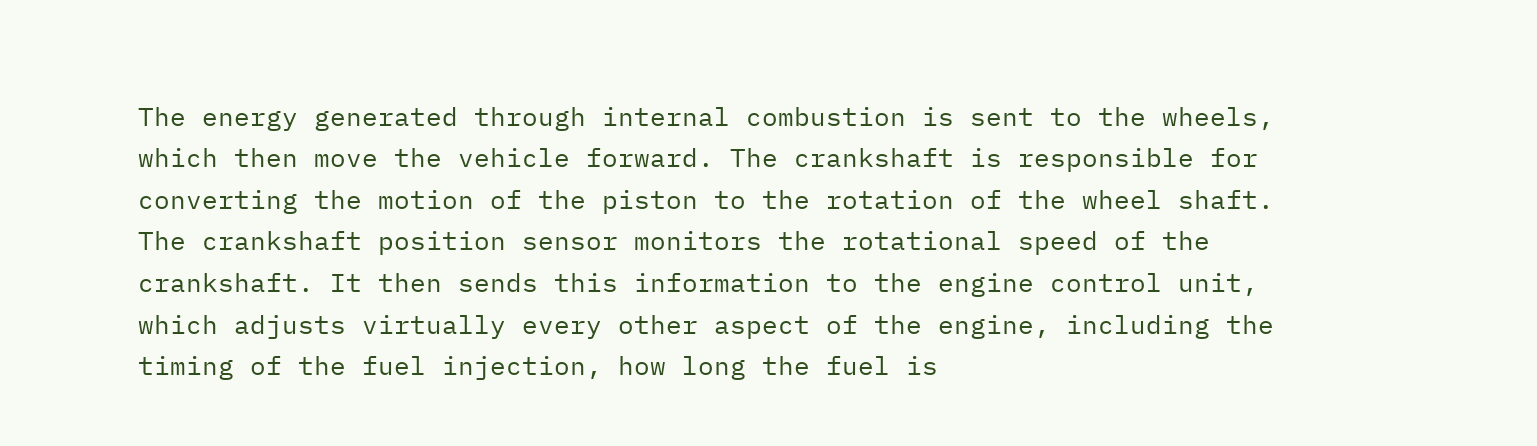The energy generated through internal combustion is sent to the wheels, which then move the vehicle forward. The crankshaft is responsible for converting the motion of the piston to the rotation of the wheel shaft. The crankshaft position sensor monitors the rotational speed of the crankshaft. It then sends this information to the engine control unit, which adjusts virtually every other aspect of the engine, including the timing of the fuel injection, how long the fuel is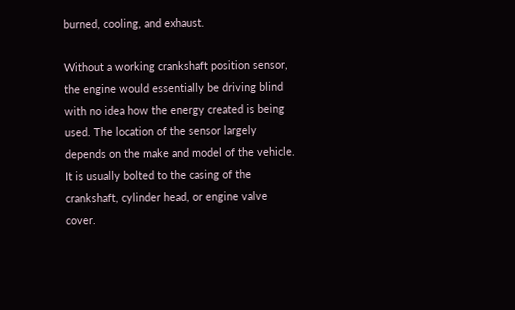burned, cooling, and exhaust.

Without a working crankshaft position sensor, the engine would essentially be driving blind with no idea how the energy created is being used. The location of the sensor largely depends on the make and model of the vehicle. It is usually bolted to the casing of the crankshaft, cylinder head, or engine valve cover.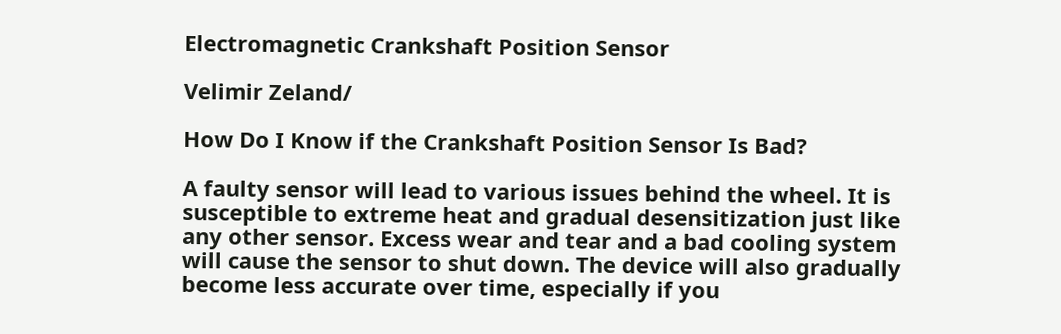Electromagnetic Crankshaft Position Sensor

Velimir Zeland/

How Do I Know if the Crankshaft Position Sensor Is Bad?

A faulty sensor will lead to various issues behind the wheel. It is susceptible to extreme heat and gradual desensitization just like any other sensor. Excess wear and tear and a bad cooling system will cause the sensor to shut down. The device will also gradually become less accurate over time, especially if you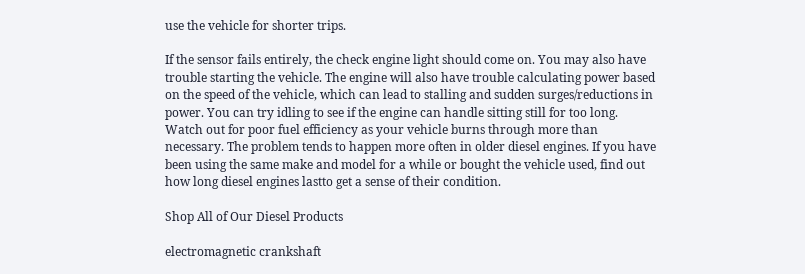use the vehicle for shorter trips.

If the sensor fails entirely, the check engine light should come on. You may also have trouble starting the vehicle. The engine will also have trouble calculating power based on the speed of the vehicle, which can lead to stalling and sudden surges/reductions in power. You can try idling to see if the engine can handle sitting still for too long. Watch out for poor fuel efficiency as your vehicle burns through more than necessary. The problem tends to happen more often in older diesel engines. If you have been using the same make and model for a while or bought the vehicle used, find out how long diesel engines lastto get a sense of their condition.

Shop All of Our Diesel Products

electromagnetic crankshaft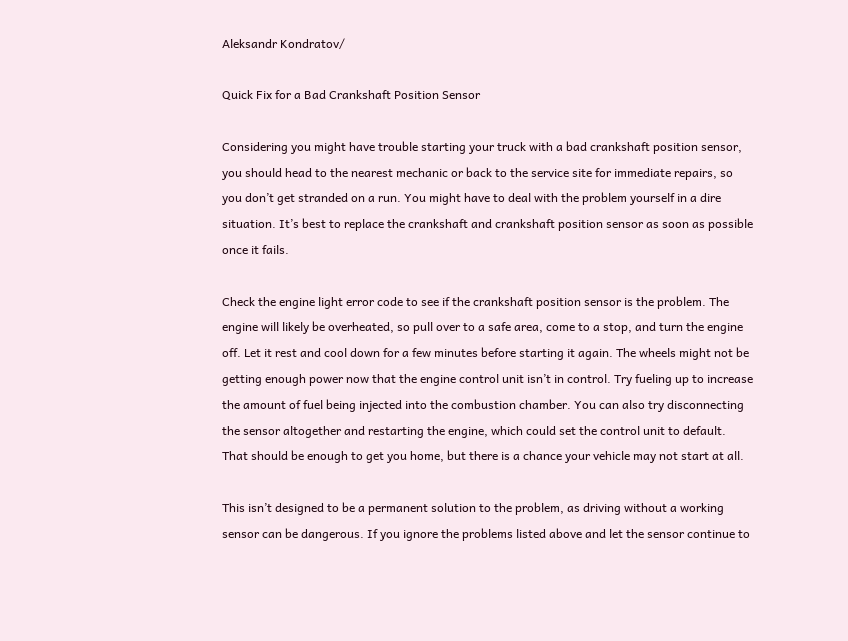Aleksandr Kondratov/

Quick Fix for a Bad Crankshaft Position Sensor

Considering you might have trouble starting your truck with a bad crankshaft position sensor, you should head to the nearest mechanic or back to the service site for immediate repairs, so you don’t get stranded on a run. You might have to deal with the problem yourself in a dire situation. It’s best to replace the crankshaft and crankshaft position sensor as soon as possible once it fails.

Check the engine light error code to see if the crankshaft position sensor is the problem. The engine will likely be overheated, so pull over to a safe area, come to a stop, and turn the engine off. Let it rest and cool down for a few minutes before starting it again. The wheels might not be getting enough power now that the engine control unit isn’t in control. Try fueling up to increase the amount of fuel being injected into the combustion chamber. You can also try disconnecting the sensor altogether and restarting the engine, which could set the control unit to default. That should be enough to get you home, but there is a chance your vehicle may not start at all.

This isn’t designed to be a permanent solution to the problem, as driving without a working sensor can be dangerous. If you ignore the problems listed above and let the sensor continue to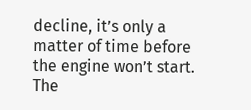decline, it’s only a matter of time before the engine won’t start. The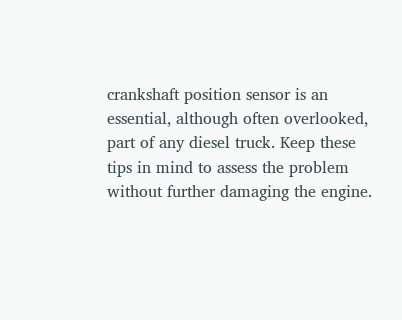crankshaft position sensor is an essential, although often overlooked, part of any diesel truck. Keep these tips in mind to assess the problem without further damaging the engine.